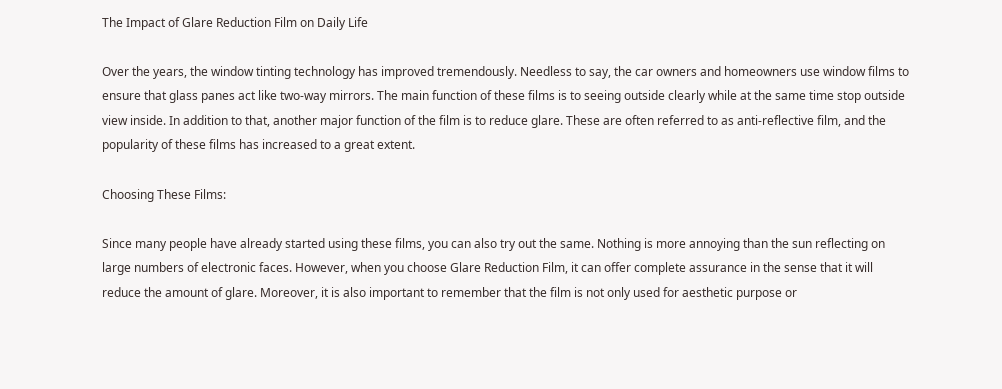The Impact of Glare Reduction Film on Daily Life

Over the years, the window tinting technology has improved tremendously. Needless to say, the car owners and homeowners use window films to ensure that glass panes act like two-way mirrors. The main function of these films is to seeing outside clearly while at the same time stop outside view inside. In addition to that, another major function of the film is to reduce glare. These are often referred to as anti-reflective film, and the popularity of these films has increased to a great extent.

Choosing These Films:

Since many people have already started using these films, you can also try out the same. Nothing is more annoying than the sun reflecting on large numbers of electronic faces. However, when you choose Glare Reduction Film, it can offer complete assurance in the sense that it will reduce the amount of glare. Moreover, it is also important to remember that the film is not only used for aesthetic purpose or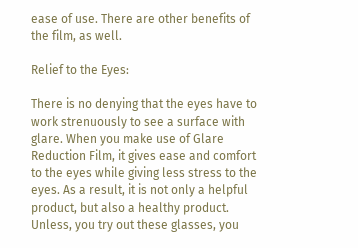ease of use. There are other benefits of the film, as well.

Relief to the Eyes:

There is no denying that the eyes have to work strenuously to see a surface with glare. When you make use of Glare Reduction Film, it gives ease and comfort to the eyes while giving less stress to the eyes. As a result, it is not only a helpful product, but also a healthy product. Unless, you try out these glasses, you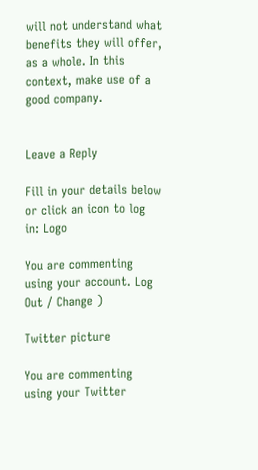will not understand what benefits they will offer, as a whole. In this context, make use of a good company.


Leave a Reply

Fill in your details below or click an icon to log in: Logo

You are commenting using your account. Log Out / Change )

Twitter picture

You are commenting using your Twitter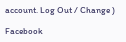account. Log Out / Change )

Facebook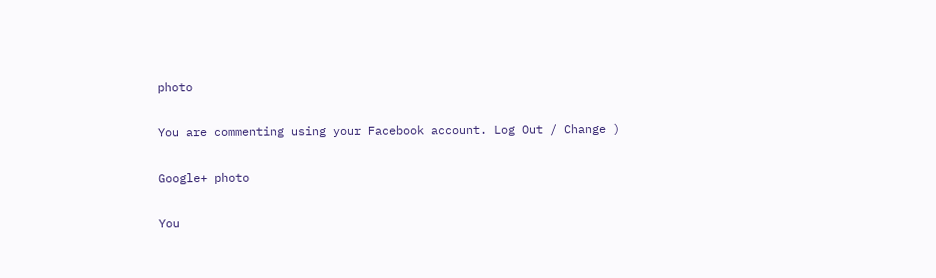photo

You are commenting using your Facebook account. Log Out / Change )

Google+ photo

You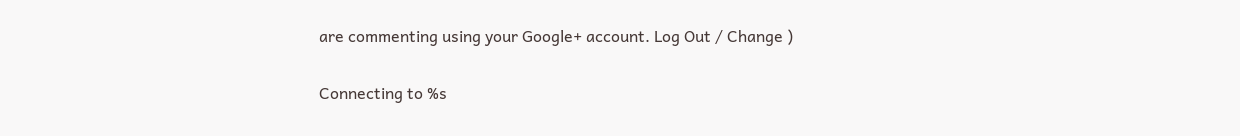are commenting using your Google+ account. Log Out / Change )

Connecting to %s